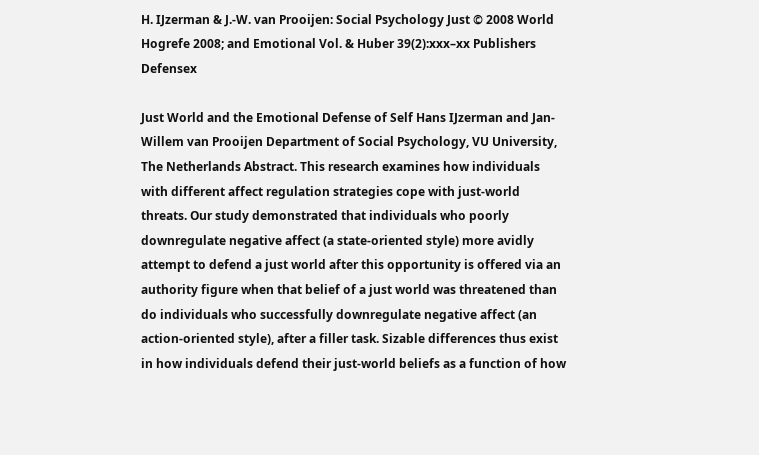H. IJzerman & J.-W. van Prooijen: Social Psychology Just © 2008 World Hogrefe 2008; and Emotional Vol. & Huber 39(2):xxx–xx Publishers Defensex

Just World and the Emotional Defense of Self Hans IJzerman and Jan-Willem van Prooijen Department of Social Psychology, VU University, The Netherlands Abstract. This research examines how individuals with different affect regulation strategies cope with just-world threats. Our study demonstrated that individuals who poorly downregulate negative affect (a state-oriented style) more avidly attempt to defend a just world after this opportunity is offered via an authority figure when that belief of a just world was threatened than do individuals who successfully downregulate negative affect (an action-oriented style), after a filler task. Sizable differences thus exist in how individuals defend their just-world beliefs as a function of how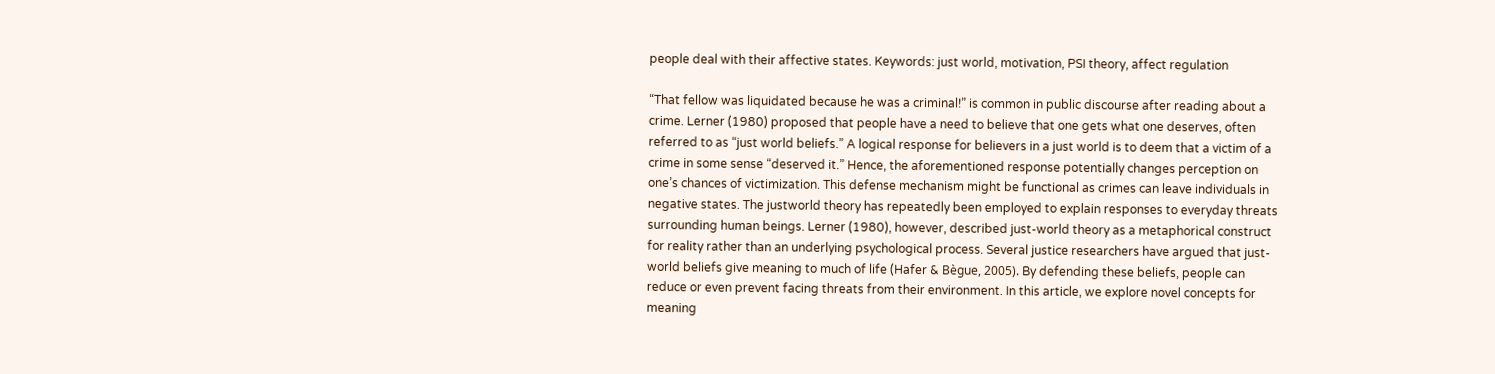people deal with their affective states. Keywords: just world, motivation, PSI theory, affect regulation

“That fellow was liquidated because he was a criminal!” is common in public discourse after reading about a crime. Lerner (1980) proposed that people have a need to believe that one gets what one deserves, often referred to as “just world beliefs.” A logical response for believers in a just world is to deem that a victim of a crime in some sense “deserved it.” Hence, the aforementioned response potentially changes perception on one’s chances of victimization. This defense mechanism might be functional as crimes can leave individuals in negative states. The justworld theory has repeatedly been employed to explain responses to everyday threats surrounding human beings. Lerner (1980), however, described just-world theory as a metaphorical construct for reality rather than an underlying psychological process. Several justice researchers have argued that just-world beliefs give meaning to much of life (Hafer & Bègue, 2005). By defending these beliefs, people can reduce or even prevent facing threats from their environment. In this article, we explore novel concepts for meaning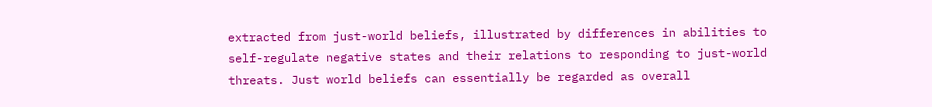extracted from just-world beliefs, illustrated by differences in abilities to self-regulate negative states and their relations to responding to just-world threats. Just world beliefs can essentially be regarded as overall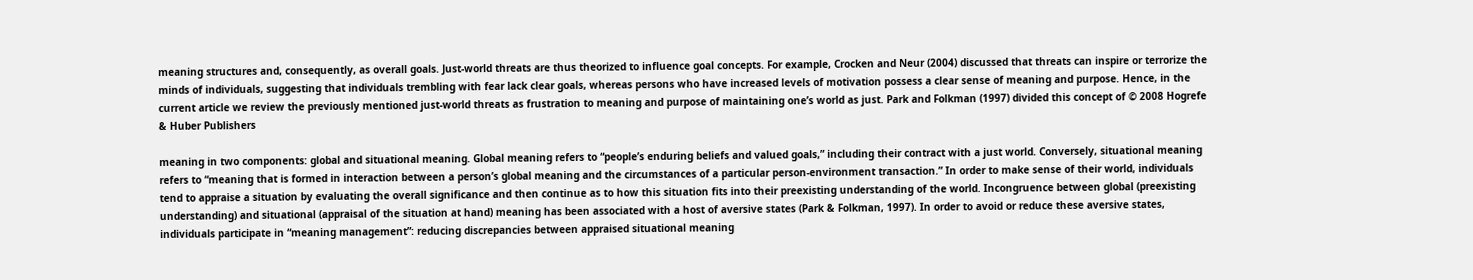meaning structures and, consequently, as overall goals. Just-world threats are thus theorized to influence goal concepts. For example, Crocken and Neur (2004) discussed that threats can inspire or terrorize the minds of individuals, suggesting that individuals trembling with fear lack clear goals, whereas persons who have increased levels of motivation possess a clear sense of meaning and purpose. Hence, in the current article we review the previously mentioned just-world threats as frustration to meaning and purpose of maintaining one’s world as just. Park and Folkman (1997) divided this concept of © 2008 Hogrefe & Huber Publishers

meaning in two components: global and situational meaning. Global meaning refers to “people’s enduring beliefs and valued goals,” including their contract with a just world. Conversely, situational meaning refers to “meaning that is formed in interaction between a person’s global meaning and the circumstances of a particular person-environment transaction.” In order to make sense of their world, individuals tend to appraise a situation by evaluating the overall significance and then continue as to how this situation fits into their preexisting understanding of the world. Incongruence between global (preexisting understanding) and situational (appraisal of the situation at hand) meaning has been associated with a host of aversive states (Park & Folkman, 1997). In order to avoid or reduce these aversive states, individuals participate in “meaning management”: reducing discrepancies between appraised situational meaning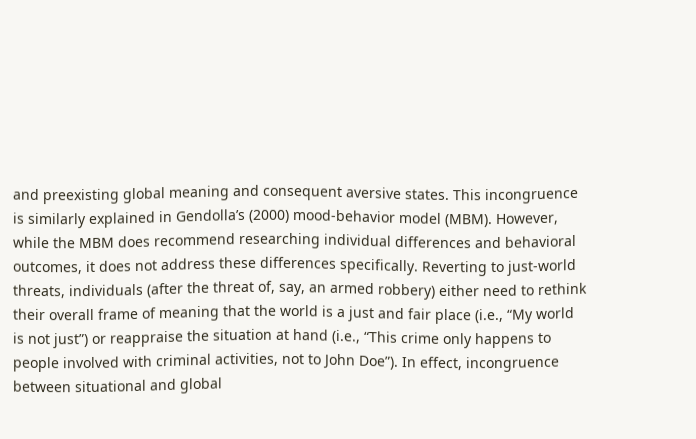and preexisting global meaning and consequent aversive states. This incongruence is similarly explained in Gendolla’s (2000) mood-behavior model (MBM). However, while the MBM does recommend researching individual differences and behavioral outcomes, it does not address these differences specifically. Reverting to just-world threats, individuals (after the threat of, say, an armed robbery) either need to rethink their overall frame of meaning that the world is a just and fair place (i.e., “My world is not just”) or reappraise the situation at hand (i.e., “This crime only happens to people involved with criminal activities, not to John Doe”). In effect, incongruence between situational and global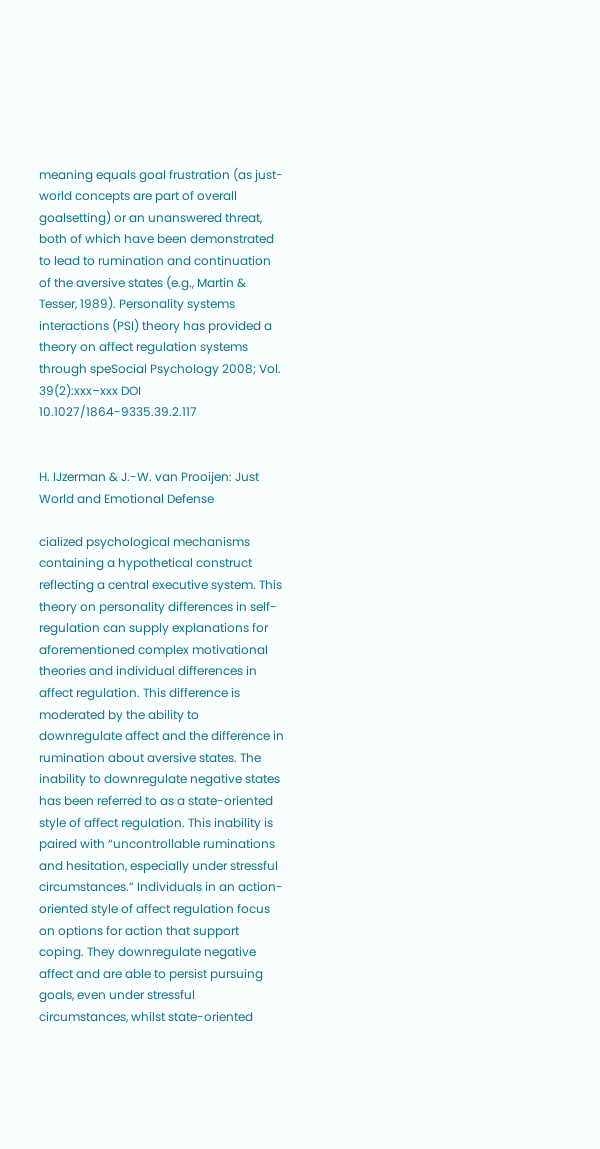meaning equals goal frustration (as just-world concepts are part of overall goalsetting) or an unanswered threat, both of which have been demonstrated to lead to rumination and continuation of the aversive states (e.g., Martin & Tesser, 1989). Personality systems interactions (PSI) theory has provided a theory on affect regulation systems through speSocial Psychology 2008; Vol. 39(2):xxx–xxx DOI 10.1027/1864-9335.39.2.117


H. IJzerman & J.-W. van Prooijen: Just World and Emotional Defense

cialized psychological mechanisms containing a hypothetical construct reflecting a central executive system. This theory on personality differences in self-regulation can supply explanations for aforementioned complex motivational theories and individual differences in affect regulation. This difference is moderated by the ability to downregulate affect and the difference in rumination about aversive states. The inability to downregulate negative states has been referred to as a state-oriented style of affect regulation. This inability is paired with “uncontrollable ruminations and hesitation, especially under stressful circumstances.” Individuals in an action-oriented style of affect regulation focus on options for action that support coping. They downregulate negative affect and are able to persist pursuing goals, even under stressful circumstances, whilst state-oriented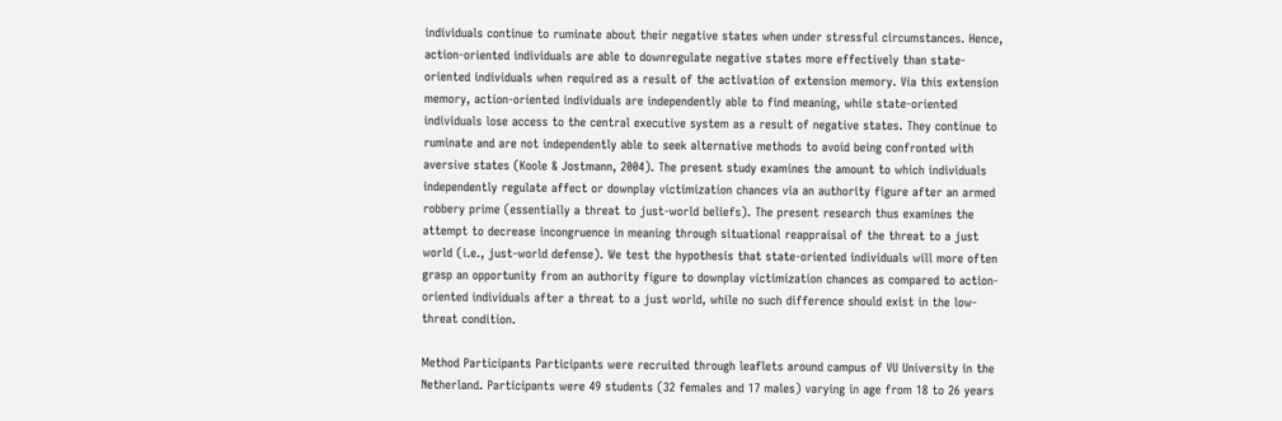individuals continue to ruminate about their negative states when under stressful circumstances. Hence, action-oriented individuals are able to downregulate negative states more effectively than state-oriented individuals when required as a result of the activation of extension memory. Via this extension memory, action-oriented individuals are independently able to find meaning, while state-oriented individuals lose access to the central executive system as a result of negative states. They continue to ruminate and are not independently able to seek alternative methods to avoid being confronted with aversive states (Koole & Jostmann, 2004). The present study examines the amount to which individuals independently regulate affect or downplay victimization chances via an authority figure after an armed robbery prime (essentially a threat to just-world beliefs). The present research thus examines the attempt to decrease incongruence in meaning through situational reappraisal of the threat to a just world (i.e., just-world defense). We test the hypothesis that state-oriented individuals will more often grasp an opportunity from an authority figure to downplay victimization chances as compared to action-oriented individuals after a threat to a just world, while no such difference should exist in the low-threat condition.

Method Participants Participants were recruited through leaflets around campus of VU University in the Netherland. Participants were 49 students (32 females and 17 males) varying in age from 18 to 26 years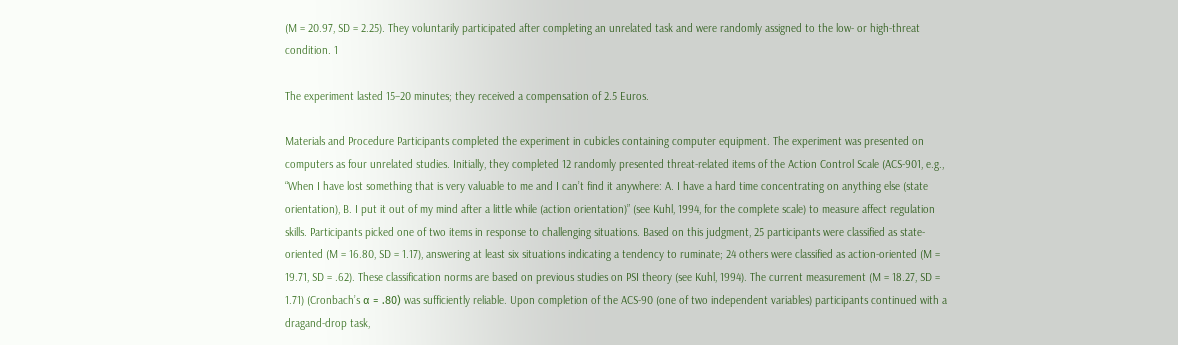(M = 20.97, SD = 2.25). They voluntarily participated after completing an unrelated task and were randomly assigned to the low- or high-threat condition. 1

The experiment lasted 15–20 minutes; they received a compensation of 2.5 Euros.

Materials and Procedure Participants completed the experiment in cubicles containing computer equipment. The experiment was presented on computers as four unrelated studies. Initially, they completed 12 randomly presented threat-related items of the Action Control Scale (ACS-901, e.g., “When I have lost something that is very valuable to me and I can’t find it anywhere: A. I have a hard time concentrating on anything else (state orientation), B. I put it out of my mind after a little while (action orientation)” (see Kuhl, 1994, for the complete scale) to measure affect regulation skills. Participants picked one of two items in response to challenging situations. Based on this judgment, 25 participants were classified as state-oriented (M = 16.80, SD = 1.17), answering at least six situations indicating a tendency to ruminate; 24 others were classified as action-oriented (M = 19.71, SD = .62). These classification norms are based on previous studies on PSI theory (see Kuhl, 1994). The current measurement (M = 18.27, SD = 1.71) (Cronbach’s α = .80) was sufficiently reliable. Upon completion of the ACS-90 (one of two independent variables) participants continued with a dragand-drop task,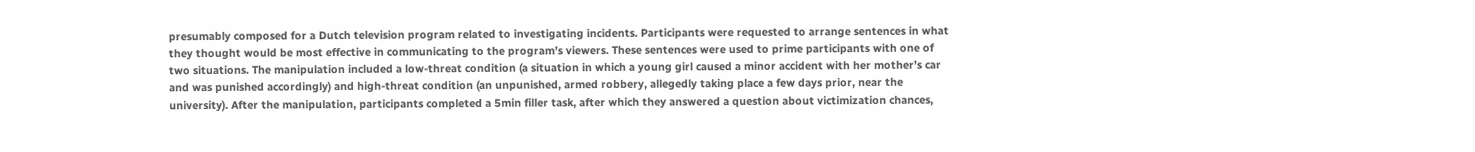presumably composed for a Dutch television program related to investigating incidents. Participants were requested to arrange sentences in what they thought would be most effective in communicating to the program’s viewers. These sentences were used to prime participants with one of two situations. The manipulation included a low-threat condition (a situation in which a young girl caused a minor accident with her mother’s car and was punished accordingly) and high-threat condition (an unpunished, armed robbery, allegedly taking place a few days prior, near the university). After the manipulation, participants completed a 5min filler task, after which they answered a question about victimization chances,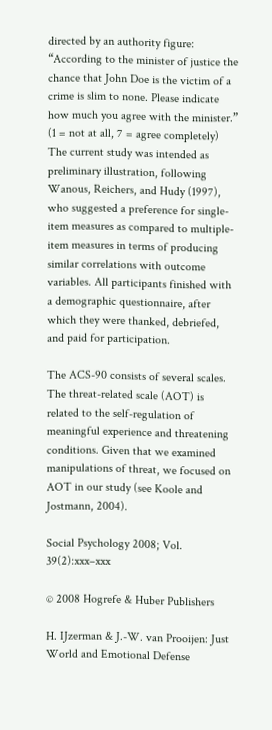directed by an authority figure: “According to the minister of justice the chance that John Doe is the victim of a crime is slim to none. Please indicate how much you agree with the minister.” (1 = not at all, 7 = agree completely) The current study was intended as preliminary illustration, following Wanous, Reichers, and Hudy (1997), who suggested a preference for single-item measures as compared to multiple-item measures in terms of producing similar correlations with outcome variables. All participants finished with a demographic questionnaire, after which they were thanked, debriefed, and paid for participation.

The ACS-90 consists of several scales. The threat-related scale (AOT) is related to the self-regulation of meaningful experience and threatening conditions. Given that we examined manipulations of threat, we focused on AOT in our study (see Koole and Jostmann, 2004).

Social Psychology 2008; Vol. 39(2):xxx–xxx

© 2008 Hogrefe & Huber Publishers

H. IJzerman & J.-W. van Prooijen: Just World and Emotional Defense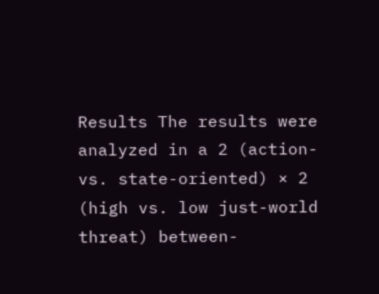Results The results were analyzed in a 2 (action- vs. state-oriented) × 2 (high vs. low just-world threat) between-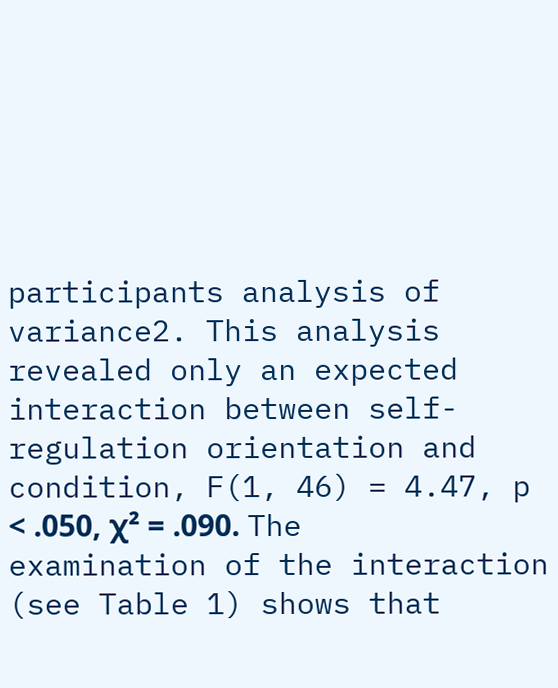participants analysis of variance2. This analysis revealed only an expected interaction between self-regulation orientation and condition, F(1, 46) = 4.47, p < .050, χ² = .090. The examination of the interaction (see Table 1) shows that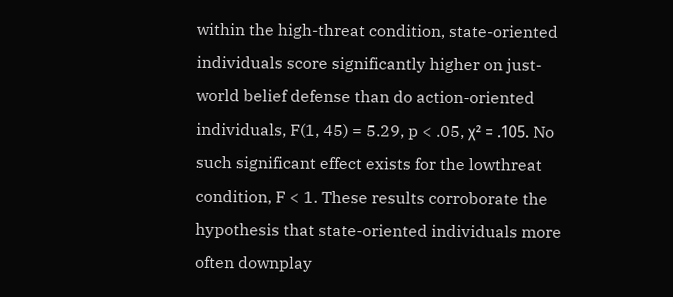within the high-threat condition, state-oriented individuals score significantly higher on just-world belief defense than do action-oriented individuals, F(1, 45) = 5.29, p < .05, χ² = .105. No such significant effect exists for the lowthreat condition, F < 1. These results corroborate the hypothesis that state-oriented individuals more often downplay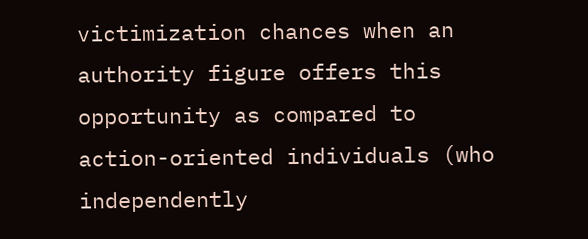victimization chances when an authority figure offers this opportunity as compared to action-oriented individuals (who independently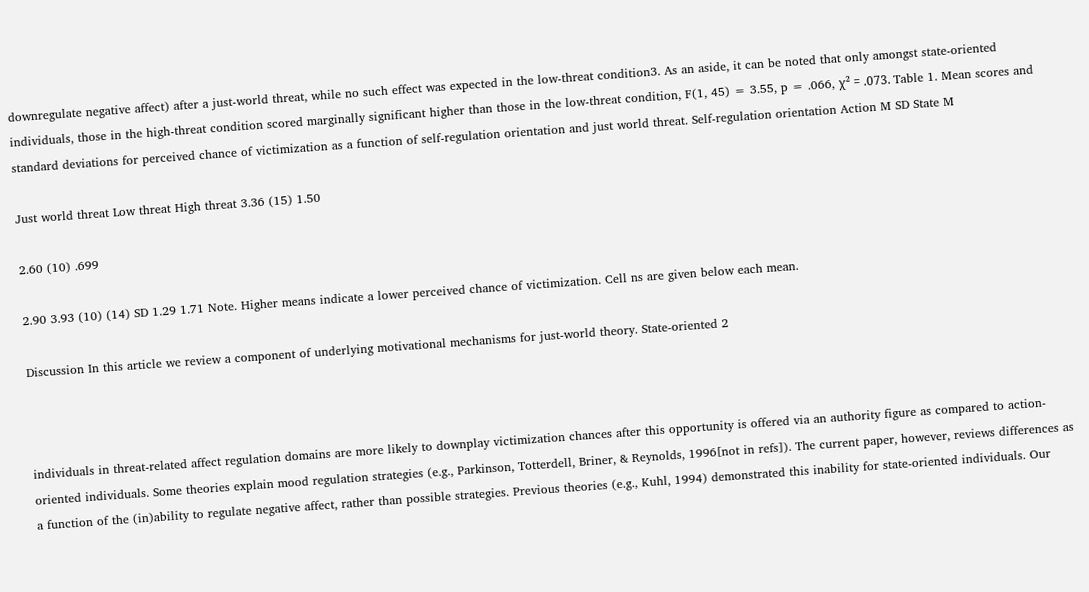downregulate negative affect) after a just-world threat, while no such effect was expected in the low-threat condition3. As an aside, it can be noted that only amongst state-oriented individuals, those in the high-threat condition scored marginally significant higher than those in the low-threat condition, F(1, 45) = 3.55, p = .066, χ² = .073. Table 1. Mean scores and standard deviations for perceived chance of victimization as a function of self-regulation orientation and just world threat. Self-regulation orientation Action M SD State M

Just world threat Low threat High threat 3.36 (15) 1.50

2.60 (10) .699

2.90 3.93 (10) (14) SD 1.29 1.71 Note. Higher means indicate a lower perceived chance of victimization. Cell ns are given below each mean.

Discussion In this article we review a component of underlying motivational mechanisms for just-world theory. State-oriented 2



individuals in threat-related affect regulation domains are more likely to downplay victimization chances after this opportunity is offered via an authority figure as compared to action-oriented individuals. Some theories explain mood regulation strategies (e.g., Parkinson, Totterdell, Briner, & Reynolds, 1996[not in refs]). The current paper, however, reviews differences as a function of the (in)ability to regulate negative affect, rather than possible strategies. Previous theories (e.g., Kuhl, 1994) demonstrated this inability for state-oriented individuals. Our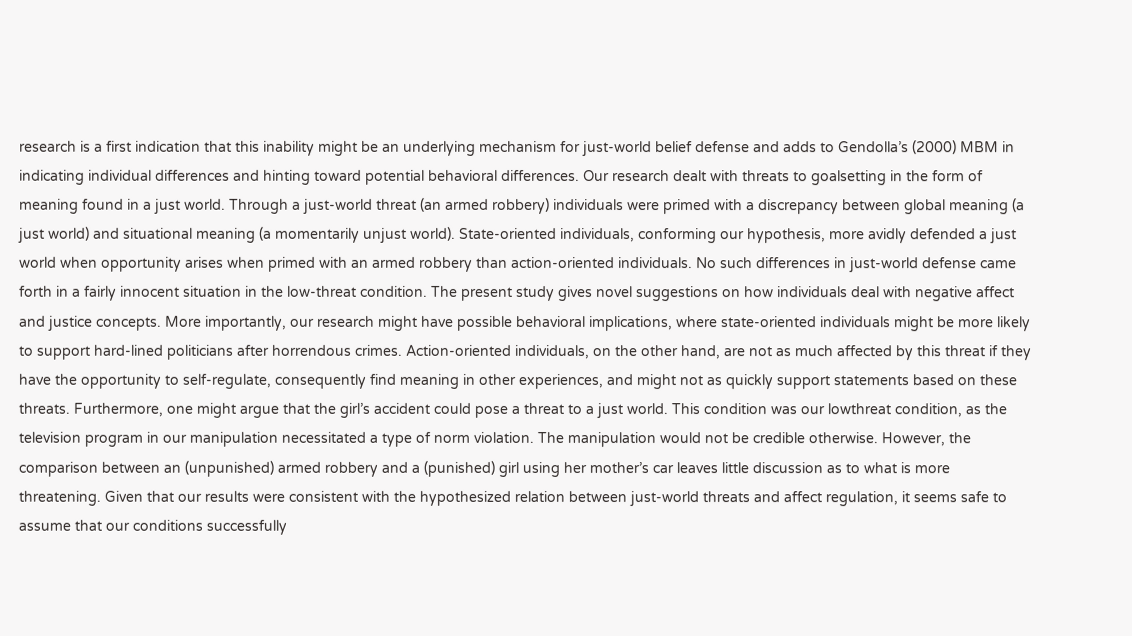research is a first indication that this inability might be an underlying mechanism for just-world belief defense and adds to Gendolla’s (2000) MBM in indicating individual differences and hinting toward potential behavioral differences. Our research dealt with threats to goalsetting in the form of meaning found in a just world. Through a just-world threat (an armed robbery) individuals were primed with a discrepancy between global meaning (a just world) and situational meaning (a momentarily unjust world). State-oriented individuals, conforming our hypothesis, more avidly defended a just world when opportunity arises when primed with an armed robbery than action-oriented individuals. No such differences in just-world defense came forth in a fairly innocent situation in the low-threat condition. The present study gives novel suggestions on how individuals deal with negative affect and justice concepts. More importantly, our research might have possible behavioral implications, where state-oriented individuals might be more likely to support hard-lined politicians after horrendous crimes. Action-oriented individuals, on the other hand, are not as much affected by this threat if they have the opportunity to self-regulate, consequently find meaning in other experiences, and might not as quickly support statements based on these threats. Furthermore, one might argue that the girl’s accident could pose a threat to a just world. This condition was our lowthreat condition, as the television program in our manipulation necessitated a type of norm violation. The manipulation would not be credible otherwise. However, the comparison between an (unpunished) armed robbery and a (punished) girl using her mother’s car leaves little discussion as to what is more threatening. Given that our results were consistent with the hypothesized relation between just-world threats and affect regulation, it seems safe to assume that our conditions successfully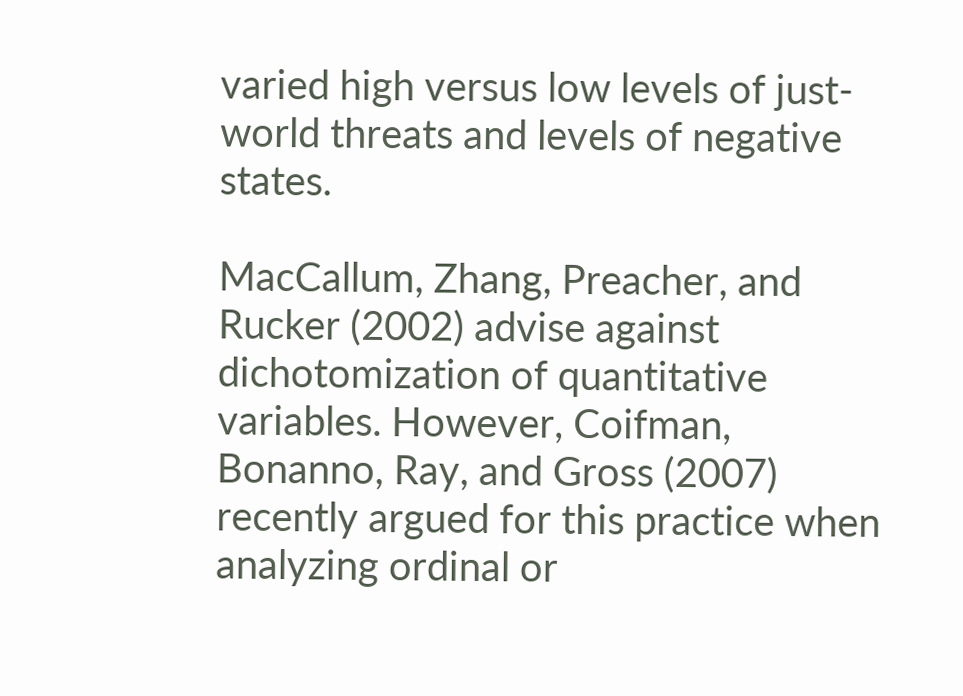varied high versus low levels of just-world threats and levels of negative states.

MacCallum, Zhang, Preacher, and Rucker (2002) advise against dichotomization of quantitative variables. However, Coifman, Bonanno, Ray, and Gross (2007) recently argued for this practice when analyzing ordinal or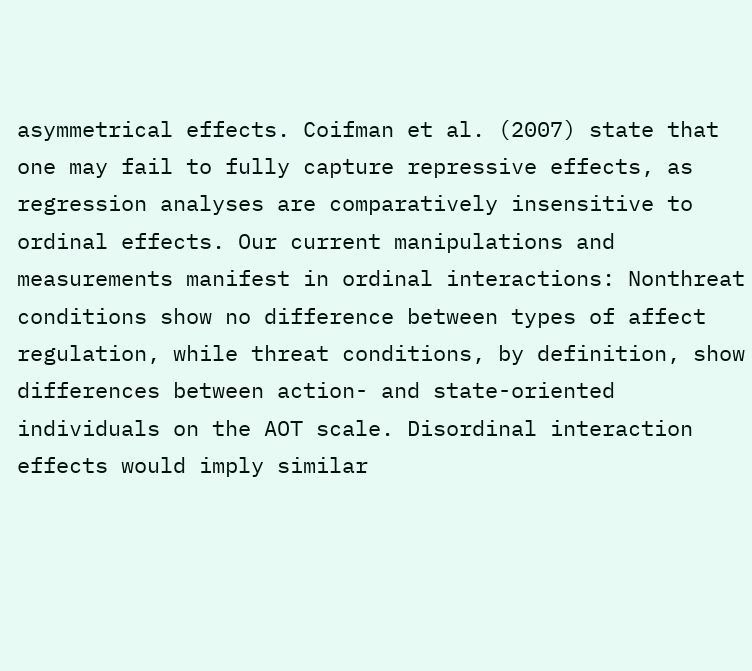asymmetrical effects. Coifman et al. (2007) state that one may fail to fully capture repressive effects, as regression analyses are comparatively insensitive to ordinal effects. Our current manipulations and measurements manifest in ordinal interactions: Nonthreat conditions show no difference between types of affect regulation, while threat conditions, by definition, show differences between action- and state-oriented individuals on the AOT scale. Disordinal interaction effects would imply similar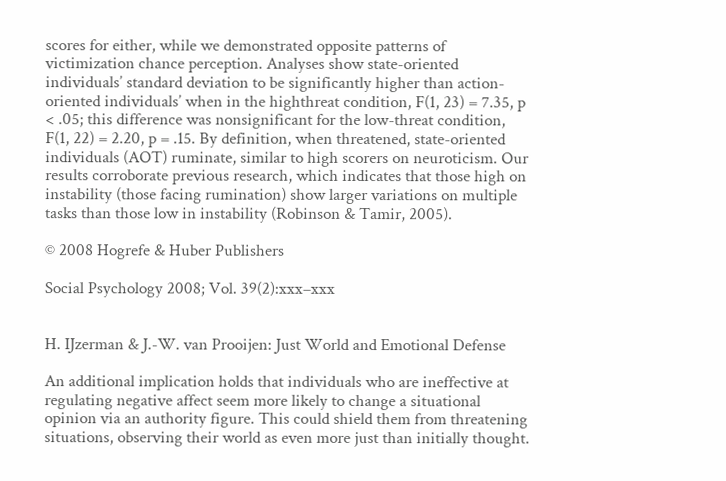scores for either, while we demonstrated opposite patterns of victimization chance perception. Analyses show state-oriented individuals’ standard deviation to be significantly higher than action-oriented individuals’ when in the highthreat condition, F(1, 23) = 7.35, p < .05; this difference was nonsignificant for the low-threat condition, F(1, 22) = 2.20, p = .15. By definition, when threatened, state-oriented individuals (AOT) ruminate, similar to high scorers on neuroticism. Our results corroborate previous research, which indicates that those high on instability (those facing rumination) show larger variations on multiple tasks than those low in instability (Robinson & Tamir, 2005).

© 2008 Hogrefe & Huber Publishers

Social Psychology 2008; Vol. 39(2):xxx–xxx


H. IJzerman & J.-W. van Prooijen: Just World and Emotional Defense

An additional implication holds that individuals who are ineffective at regulating negative affect seem more likely to change a situational opinion via an authority figure. This could shield them from threatening situations, observing their world as even more just than initially thought.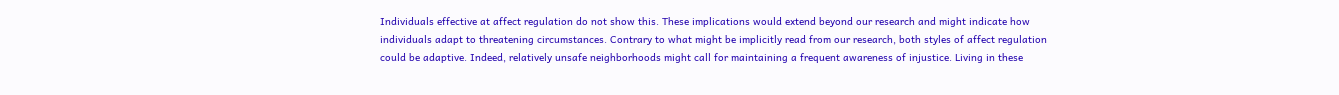Individuals effective at affect regulation do not show this. These implications would extend beyond our research and might indicate how individuals adapt to threatening circumstances. Contrary to what might be implicitly read from our research, both styles of affect regulation could be adaptive. Indeed, relatively unsafe neighborhoods might call for maintaining a frequent awareness of injustice. Living in these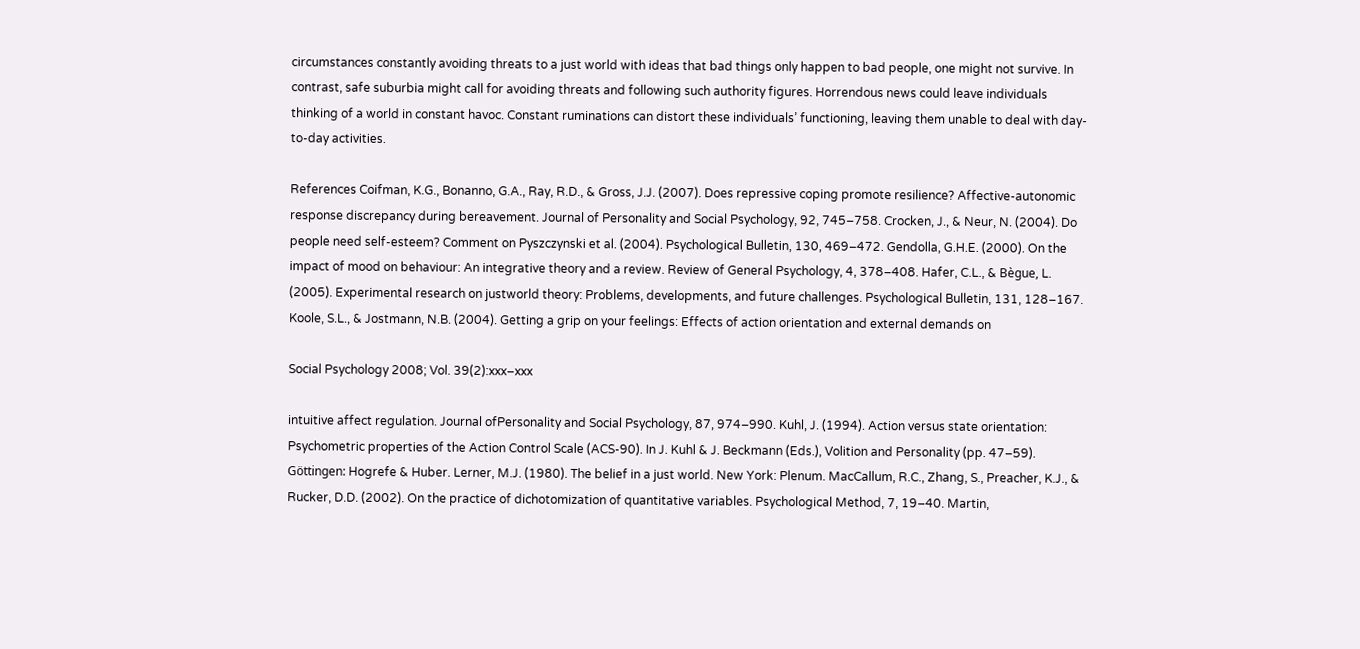circumstances constantly avoiding threats to a just world with ideas that bad things only happen to bad people, one might not survive. In contrast, safe suburbia might call for avoiding threats and following such authority figures. Horrendous news could leave individuals thinking of a world in constant havoc. Constant ruminations can distort these individuals’ functioning, leaving them unable to deal with day-to-day activities.

References Coifman, K.G., Bonanno, G.A., Ray, R.D., & Gross, J.J. (2007). Does repressive coping promote resilience? Affective-autonomic response discrepancy during bereavement. Journal of Personality and Social Psychology, 92, 745–758. Crocken, J., & Neur, N. (2004). Do people need self-esteem? Comment on Pyszczynski et al. (2004). Psychological Bulletin, 130, 469–472. Gendolla, G.H.E. (2000). On the impact of mood on behaviour: An integrative theory and a review. Review of General Psychology, 4, 378–408. Hafer, C.L., & Bègue, L. (2005). Experimental research on justworld theory: Problems, developments, and future challenges. Psychological Bulletin, 131, 128–167. Koole, S.L., & Jostmann, N.B. (2004). Getting a grip on your feelings: Effects of action orientation and external demands on

Social Psychology 2008; Vol. 39(2):xxx–xxx

intuitive affect regulation. Journal ofPersonality and Social Psychology, 87, 974–990. Kuhl, J. (1994). Action versus state orientation: Psychometric properties of the Action Control Scale (ACS-90). In J. Kuhl & J. Beckmann (Eds.), Volition and Personality (pp. 47–59). Göttingen: Hogrefe & Huber. Lerner, M.J. (1980). The belief in a just world. New York: Plenum. MacCallum, R.C., Zhang, S., Preacher, K.J., & Rucker, D.D. (2002). On the practice of dichotomization of quantitative variables. Psychological Method, 7, 19–40. Martin,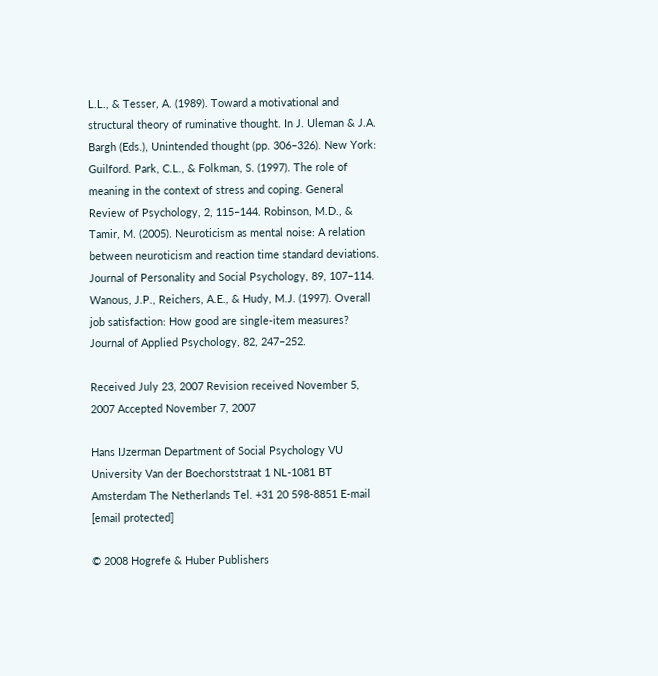L.L., & Tesser, A. (1989). Toward a motivational and structural theory of ruminative thought. In J. Uleman & J.A. Bargh (Eds.), Unintended thought (pp. 306–326). New York: Guilford. Park, C.L., & Folkman, S. (1997). The role of meaning in the context of stress and coping. General Review of Psychology, 2, 115–144. Robinson, M.D., & Tamir, M. (2005). Neuroticism as mental noise: A relation between neuroticism and reaction time standard deviations. Journal of Personality and Social Psychology, 89, 107–114. Wanous, J.P., Reichers, A.E., & Hudy, M.J. (1997). Overall job satisfaction: How good are single-item measures? Journal of Applied Psychology, 82, 247–252.

Received July 23, 2007 Revision received November 5, 2007 Accepted November 7, 2007

Hans IJzerman Department of Social Psychology VU University Van der Boechorststraat 1 NL-1081 BT Amsterdam The Netherlands Tel. +31 20 598-8851 E-mail [email protected]

© 2008 Hogrefe & Huber Publishers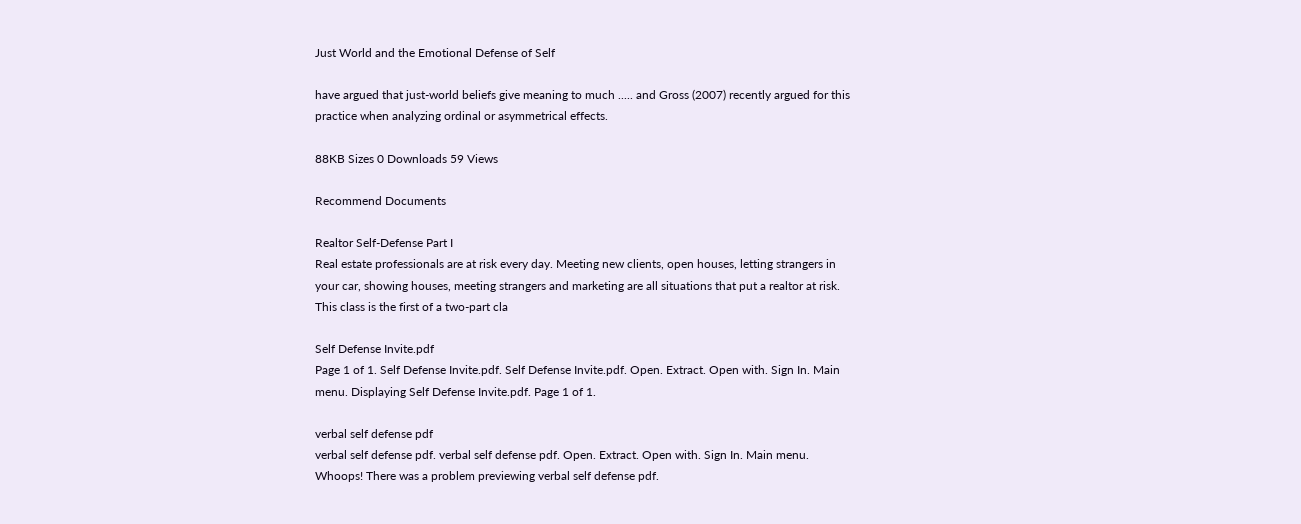Just World and the Emotional Defense of Self

have argued that just-world beliefs give meaning to much ..... and Gross (2007) recently argued for this practice when analyzing ordinal or asymmetrical effects.

88KB Sizes 0 Downloads 59 Views

Recommend Documents

Realtor Self-Defense Part I
Real estate professionals are at risk every day. Meeting new clients, open houses, letting strangers in your car, showing houses, meeting strangers and marketing are all situations that put a realtor at risk. This class is the first of a two-part cla

Self Defense Invite.pdf
Page 1 of 1. Self Defense Invite.pdf. Self Defense Invite.pdf. Open. Extract. Open with. Sign In. Main menu. Displaying Self Defense Invite.pdf. Page 1 of 1.

verbal self defense pdf
verbal self defense pdf. verbal self defense pdf. Open. Extract. Open with. Sign In. Main menu. Whoops! There was a problem previewing verbal self defense pdf.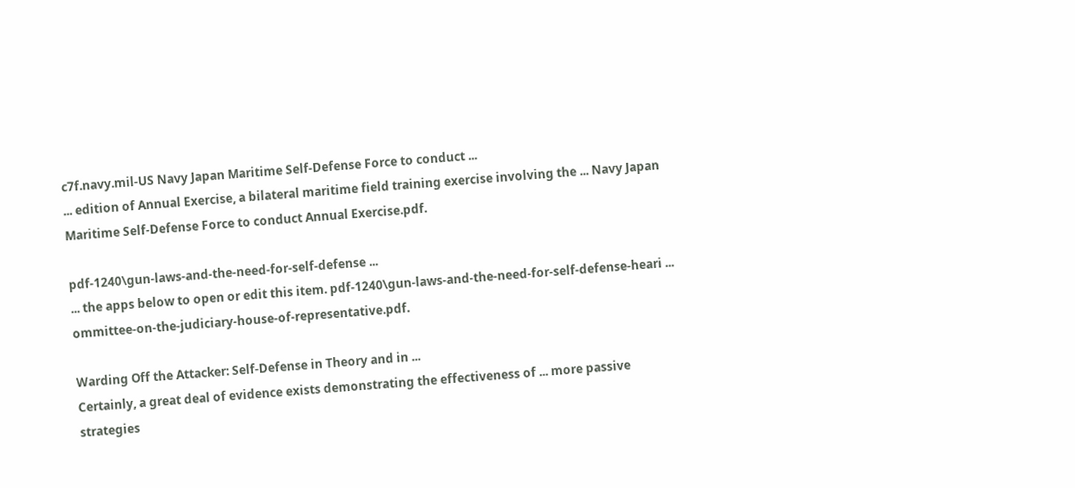c7f.navy.mil-US Navy Japan Maritime Self-Defense Force to conduct ...
... edition of Annual Exercise, a bilateral maritime field training exercise involving the ... Navy Japan Maritime Self-Defense Force to conduct Annual Exercise.pdf.

pdf-1240\gun-laws-and-the-need-for-self-defense ...
... the apps below to open or edit this item. pdf-1240\gun-laws-and-the-need-for-self-defense-heari ... ommittee-on-the-judiciary-house-of-representative.pdf.

Warding Off the Attacker: Self-Defense in Theory and in ...
Certainly, a great deal of evidence exists demonstrating the effectiveness of ... more passive strategies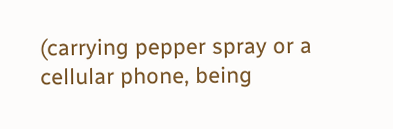(carrying pepper spray or a cellular phone, being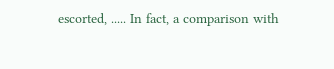escorted, ..... In fact, a comparison with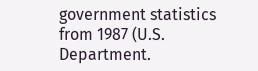government statistics from 1987 (U.S. Department.